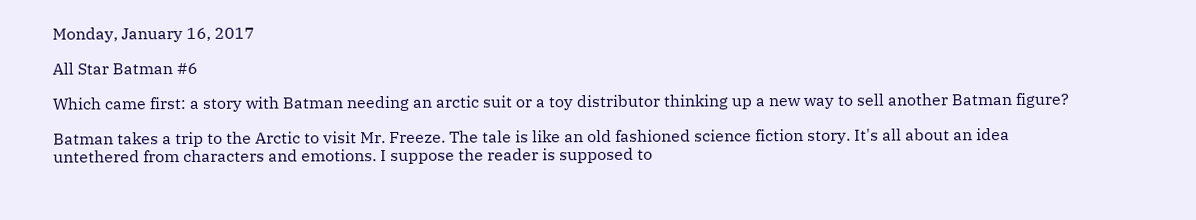Monday, January 16, 2017

All Star Batman #6

Which came first: a story with Batman needing an arctic suit or a toy distributor thinking up a new way to sell another Batman figure?

Batman takes a trip to the Arctic to visit Mr. Freeze. The tale is like an old fashioned science fiction story. It's all about an idea untethered from characters and emotions. I suppose the reader is supposed to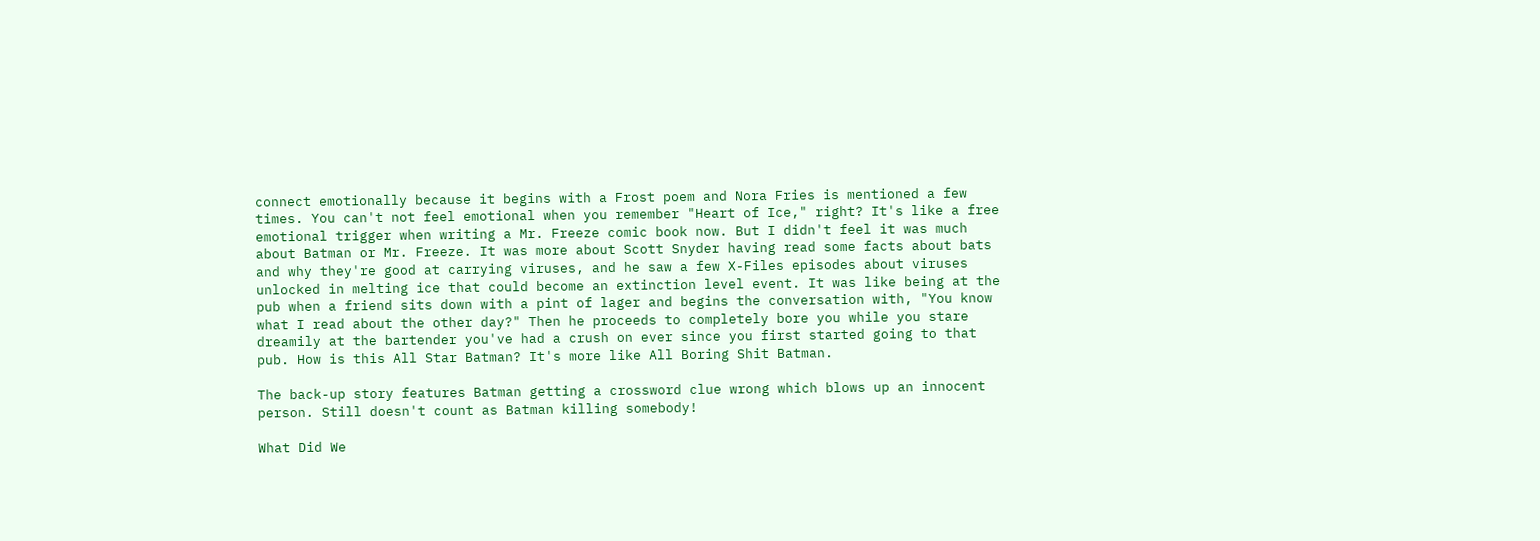connect emotionally because it begins with a Frost poem and Nora Fries is mentioned a few times. You can't not feel emotional when you remember "Heart of Ice," right? It's like a free emotional trigger when writing a Mr. Freeze comic book now. But I didn't feel it was much about Batman or Mr. Freeze. It was more about Scott Snyder having read some facts about bats and why they're good at carrying viruses, and he saw a few X-Files episodes about viruses unlocked in melting ice that could become an extinction level event. It was like being at the pub when a friend sits down with a pint of lager and begins the conversation with, "You know what I read about the other day?" Then he proceeds to completely bore you while you stare dreamily at the bartender you've had a crush on ever since you first started going to that pub. How is this All Star Batman? It's more like All Boring Shit Batman.

The back-up story features Batman getting a crossword clue wrong which blows up an innocent person. Still doesn't count as Batman killing somebody!

What Did We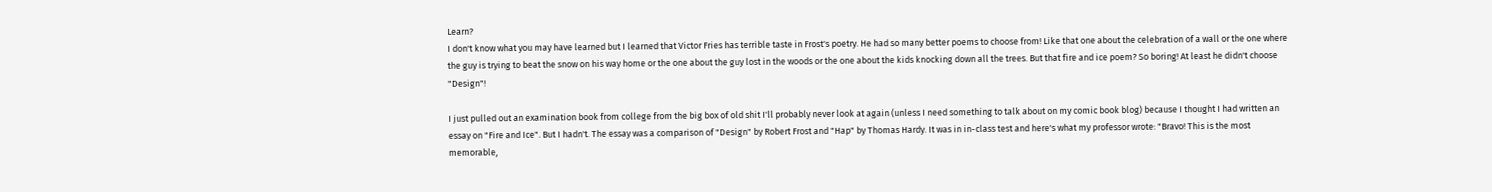Learn?
I don't know what you may have learned but I learned that Victor Fries has terrible taste in Frost's poetry. He had so many better poems to choose from! Like that one about the celebration of a wall or the one where the guy is trying to beat the snow on his way home or the one about the guy lost in the woods or the one about the kids knocking down all the trees. But that fire and ice poem? So boring! At least he didn't choose "Design"!

I just pulled out an examination book from college from the big box of old shit I'll probably never look at again (unless I need something to talk about on my comic book blog) because I thought I had written an essay on "Fire and Ice". But I hadn't. The essay was a comparison of "Design" by Robert Frost and "Hap" by Thomas Hardy. It was in in-class test and here's what my professor wrote: "Bravo! This is the most memorable,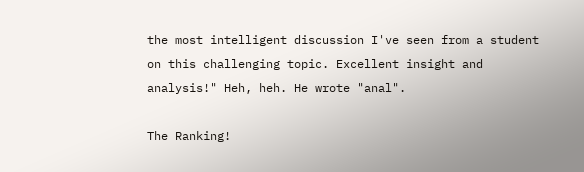the most intelligent discussion I've seen from a student on this challenging topic. Excellent insight and analysis!" Heh, heh. He wrote "anal".

The Ranking!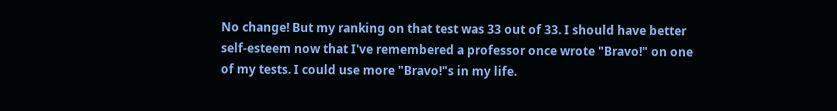No change! But my ranking on that test was 33 out of 33. I should have better self-esteem now that I've remembered a professor once wrote "Bravo!" on one of my tests. I could use more "Bravo!"s in my life.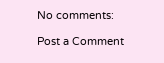No comments:

Post a Comment